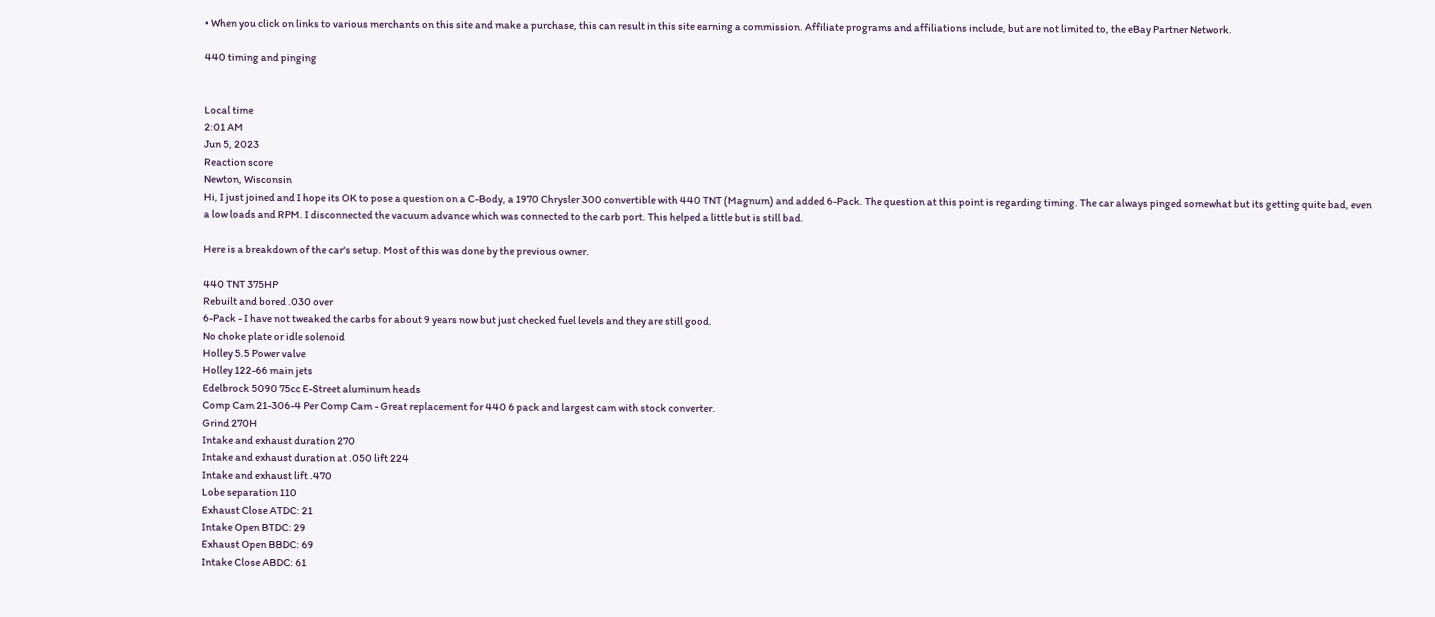• When you click on links to various merchants on this site and make a purchase, this can result in this site earning a commission. Affiliate programs and affiliations include, but are not limited to, the eBay Partner Network.

440 timing and pinging


Local time
2:01 AM
Jun 5, 2023
Reaction score
Newton, Wisconsin
Hi, I just joined and I hope its OK to pose a question on a C-Body, a 1970 Chrysler 300 convertible with 440 TNT (Magnum) and added 6-Pack. The question at this point is regarding timing. The car always pinged somewhat but its getting quite bad, even a low loads and RPM. I disconnected the vacuum advance which was connected to the carb port. This helped a little but is still bad.

Here is a breakdown of the car's setup. Most of this was done by the previous owner.

440 TNT 375HP
Rebuilt and bored .030 over
6-Pack - I have not tweaked the carbs for about 9 years now but just checked fuel levels and they are still good.
No choke plate or idle solenoid
Holley 5.5 Power valve
Holley 122-66 main jets
Edelbrock 5090 75cc E-Street aluminum heads
Comp Cam 21-306-4 Per Comp Cam - Great replacement for 440 6 pack and largest cam with stock converter.
Grind 270H
Intake and exhaust duration 270
Intake and exhaust duration at .050 lift 224
Intake and exhaust lift .470
Lobe separation 110
Exhaust Close ATDC: 21
Intake Open BTDC: 29
Exhaust Open BBDC: 69
Intake Close ABDC: 61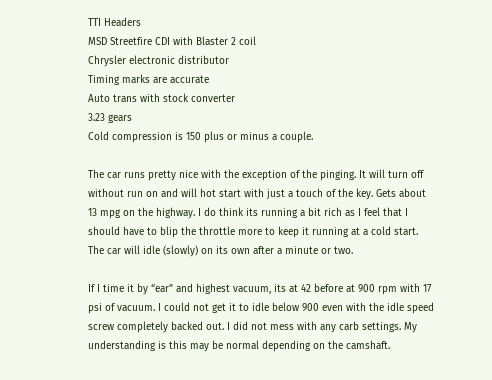TTI Headers
MSD Streetfire CDI with Blaster 2 coil
Chrysler electronic distributor
Timing marks are accurate
Auto trans with stock converter
3.23 gears
Cold compression is 150 plus or minus a couple.

The car runs pretty nice with the exception of the pinging. It will turn off without run on and will hot start with just a touch of the key. Gets about 13 mpg on the highway. I do think its running a bit rich as I feel that I should have to blip the throttle more to keep it running at a cold start. The car will idle (slowly) on its own after a minute or two.

If I time it by “ear” and highest vacuum, its at 42 before at 900 rpm with 17 psi of vacuum. I could not get it to idle below 900 even with the idle speed screw completely backed out. I did not mess with any carb settings. My understanding is this may be normal depending on the camshaft.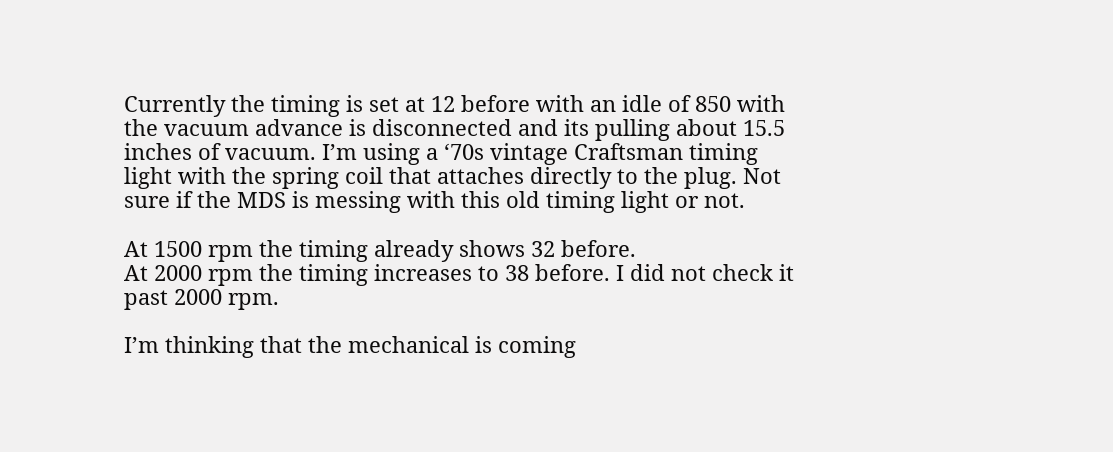Currently the timing is set at 12 before with an idle of 850 with the vacuum advance is disconnected and its pulling about 15.5 inches of vacuum. I’m using a ‘70s vintage Craftsman timing light with the spring coil that attaches directly to the plug. Not sure if the MDS is messing with this old timing light or not.

At 1500 rpm the timing already shows 32 before.
At 2000 rpm the timing increases to 38 before. I did not check it past 2000 rpm.

I’m thinking that the mechanical is coming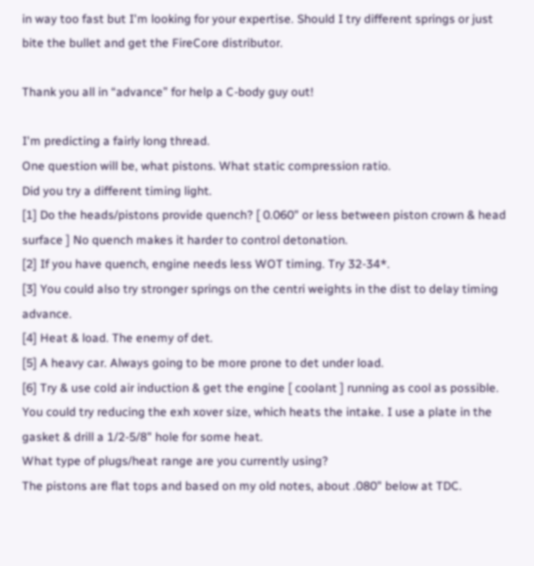in way too fast but I'm looking for your expertise. Should I try different springs or just bite the bullet and get the FireCore distributor.

Thank you all in “advance” for help a C-body guy out!

I'm predicting a fairly long thread.
One question will be, what pistons. What static compression ratio.
Did you try a different timing light.
[1] Do the heads/pistons provide quench? [ 0.060" or less between piston crown & head surface ] No quench makes it harder to control detonation.
[2] If you have quench, engine needs less WOT timing. Try 32-34*.
[3] You could also try stronger springs on the centri weights in the dist to delay timing advance.
[4] Heat & load. The enemy of det.
[5] A heavy car. Always going to be more prone to det under load.
[6] Try & use cold air induction & get the engine [ coolant ] running as cool as possible. You could try reducing the exh xover size, which heats the intake. I use a plate in the gasket & drill a 1/2-5/8" hole for some heat.
What type of plugs/heat range are you currently using?
The pistons are flat tops and based on my old notes, about .080" below at TDC.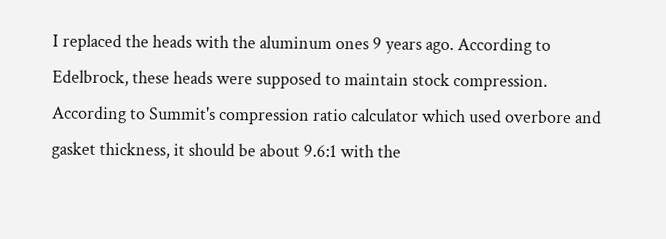I replaced the heads with the aluminum ones 9 years ago. According to Edelbrock, these heads were supposed to maintain stock compression. According to Summit's compression ratio calculator which used overbore and gasket thickness, it should be about 9.6:1 with the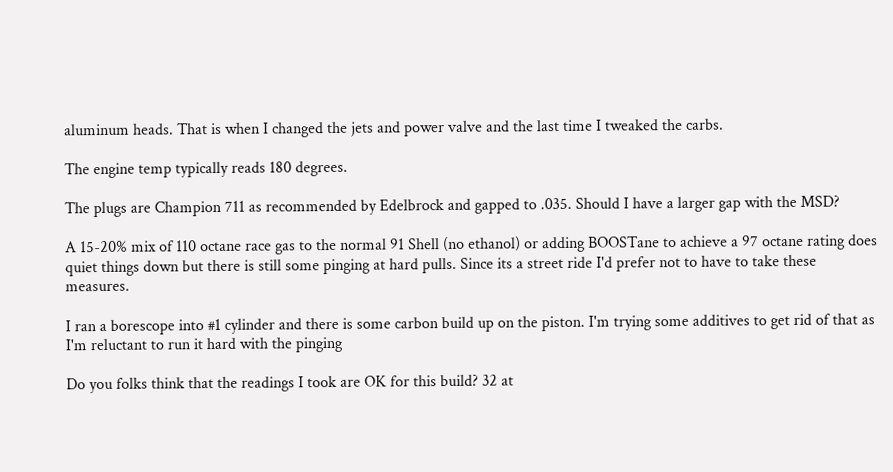aluminum heads. That is when I changed the jets and power valve and the last time I tweaked the carbs.

The engine temp typically reads 180 degrees.

The plugs are Champion 711 as recommended by Edelbrock and gapped to .035. Should I have a larger gap with the MSD?

A 15-20% mix of 110 octane race gas to the normal 91 Shell (no ethanol) or adding BOOSTane to achieve a 97 octane rating does quiet things down but there is still some pinging at hard pulls. Since its a street ride I'd prefer not to have to take these measures.

I ran a borescope into #1 cylinder and there is some carbon build up on the piston. I'm trying some additives to get rid of that as I'm reluctant to run it hard with the pinging

Do you folks think that the readings I took are OK for this build? 32 at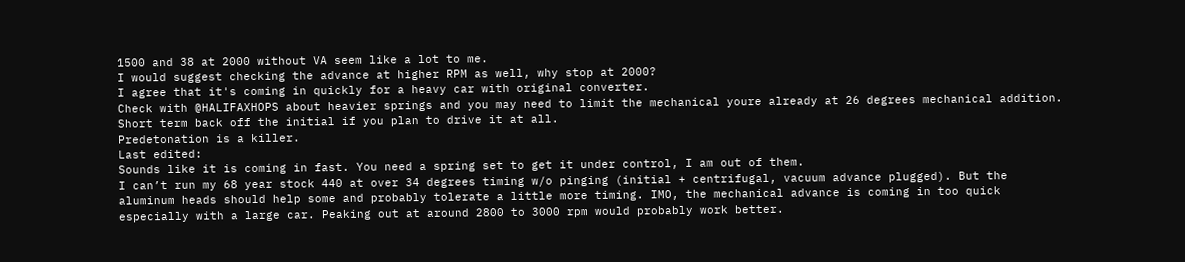1500 and 38 at 2000 without VA seem like a lot to me.
I would suggest checking the advance at higher RPM as well, why stop at 2000?
I agree that it's coming in quickly for a heavy car with original converter.
Check with @HALIFAXHOPS about heavier springs and you may need to limit the mechanical youre already at 26 degrees mechanical addition.
Short term back off the initial if you plan to drive it at all.
Predetonation is a killer.
Last edited:
Sounds like it is coming in fast. You need a spring set to get it under control, I am out of them.
I can’t run my 68 year stock 440 at over 34 degrees timing w/o pinging (initial + centrifugal, vacuum advance plugged). But the aluminum heads should help some and probably tolerate a little more timing. IMO, the mechanical advance is coming in too quick especially with a large car. Peaking out at around 2800 to 3000 rpm would probably work better.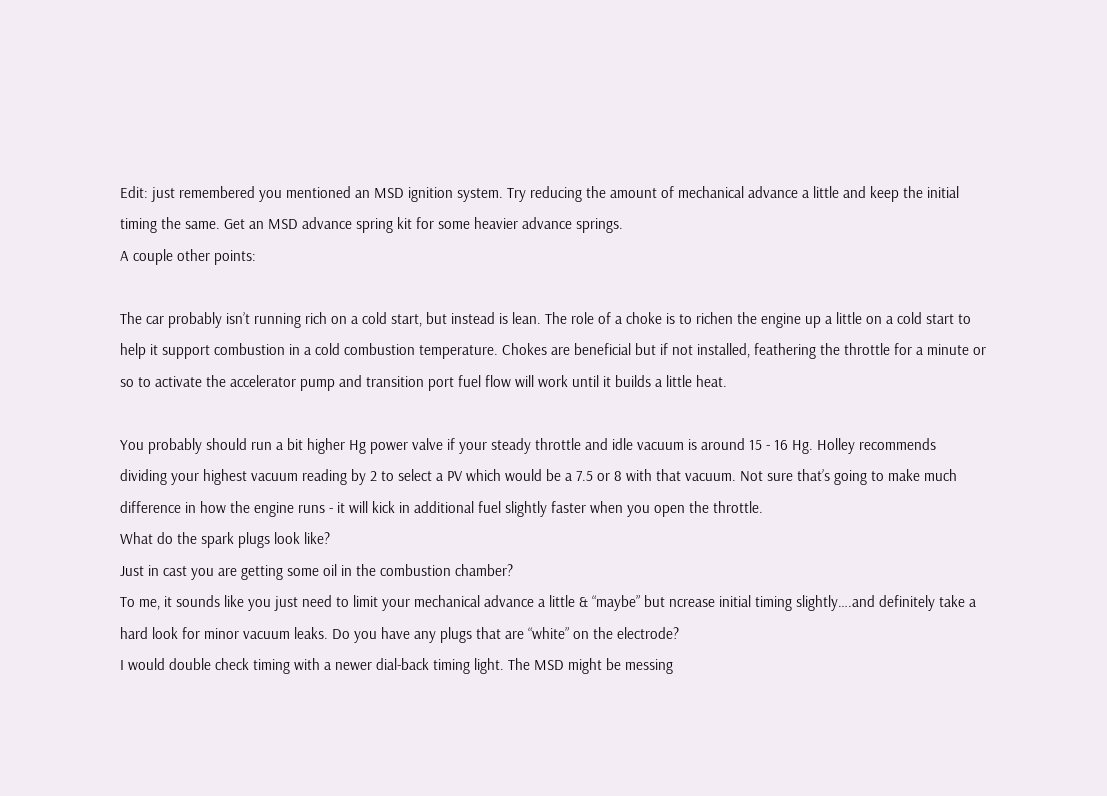Edit: just remembered you mentioned an MSD ignition system. Try reducing the amount of mechanical advance a little and keep the initial timing the same. Get an MSD advance spring kit for some heavier advance springs.
A couple other points:

The car probably isn’t running rich on a cold start, but instead is lean. The role of a choke is to richen the engine up a little on a cold start to help it support combustion in a cold combustion temperature. Chokes are beneficial but if not installed, feathering the throttle for a minute or so to activate the accelerator pump and transition port fuel flow will work until it builds a little heat.

You probably should run a bit higher Hg power valve if your steady throttle and idle vacuum is around 15 - 16 Hg. Holley recommends dividing your highest vacuum reading by 2 to select a PV which would be a 7.5 or 8 with that vacuum. Not sure that’s going to make much difference in how the engine runs - it will kick in additional fuel slightly faster when you open the throttle.
What do the spark plugs look like?
Just in cast you are getting some oil in the combustion chamber?
To me, it sounds like you just need to limit your mechanical advance a little & “maybe” but ncrease initial timing slightly….and definitely take a hard look for minor vacuum leaks. Do you have any plugs that are “white” on the electrode?
I would double check timing with a newer dial-back timing light. The MSD might be messing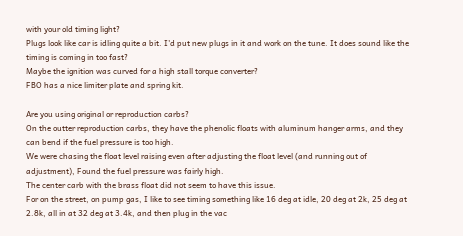with your old timing light?
Plugs look like car is idling quite a bit. I'd put new plugs in it and work on the tune. It does sound like the timing is coming in too fast?
Maybe the ignition was curved for a high stall torque converter?
FBO has a nice limiter plate and spring kit.

Are you using original or reproduction carbs?
On the outter reproduction carbs, they have the phenolic floats with aluminum hanger arms, and they can bend if the fuel pressure is too high.
We were chasing the float level raising even after adjusting the float level (and running out of adjustment), Found the fuel pressure was fairly high.
The center carb with the brass float did not seem to have this issue.
For on the street, on pump gas, I like to see timing something like 16 deg at idle, 20 deg at 2k, 25 deg at 2.8k, all in at 32 deg at 3.4k, and then plug in the vac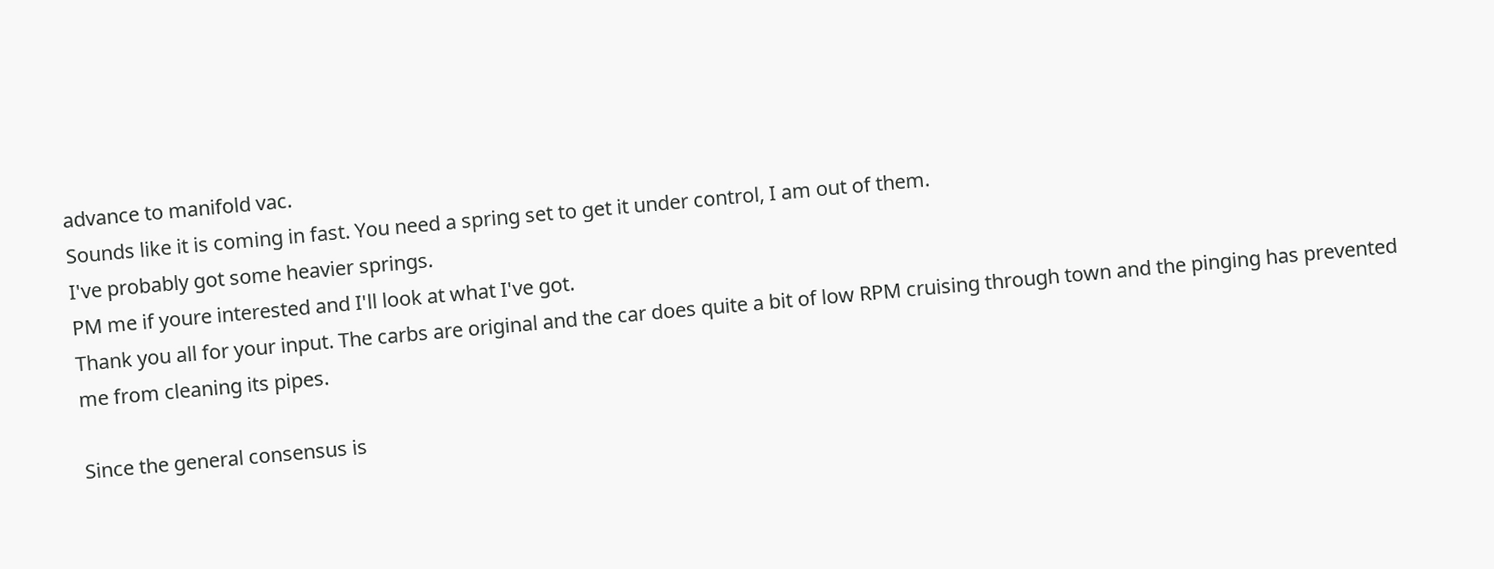advance to manifold vac.
Sounds like it is coming in fast. You need a spring set to get it under control, I am out of them.
I've probably got some heavier springs.
PM me if youre interested and I'll look at what I've got.
Thank you all for your input. The carbs are original and the car does quite a bit of low RPM cruising through town and the pinging has prevented me from cleaning its pipes.

Since the general consensus is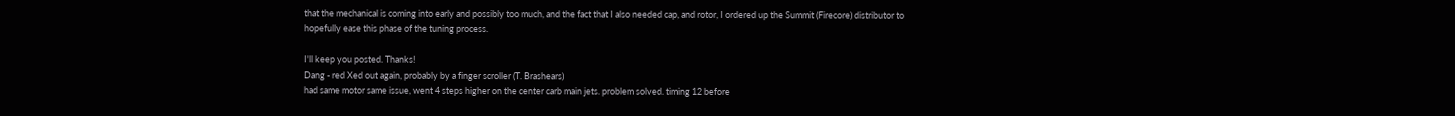that the mechanical is coming into early and possibly too much, and the fact that I also needed cap, and rotor, I ordered up the Summit (Firecore) distributor to hopefully ease this phase of the tuning process.

I'll keep you posted. Thanks!
Dang - red Xed out again, probably by a finger scroller (T. Brashears)
had same motor same issue, went 4 steps higher on the center carb main jets. problem solved. timing 12 before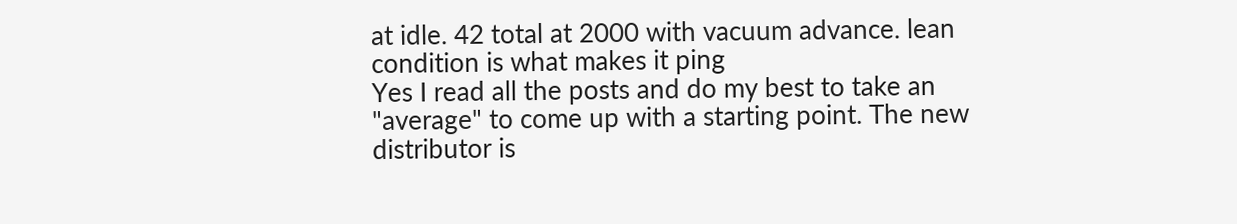at idle. 42 total at 2000 with vacuum advance. lean condition is what makes it ping
Yes I read all the posts and do my best to take an "average" to come up with a starting point. The new distributor is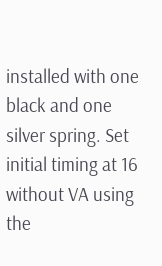installed with one black and one silver spring. Set initial timing at 16 without VA using the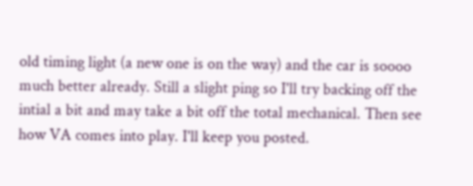old timing light (a new one is on the way) and the car is soooo much better already. Still a slight ping so I'll try backing off the intial a bit and may take a bit off the total mechanical. Then see how VA comes into play. I'll keep you posted.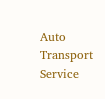Auto Transport Service